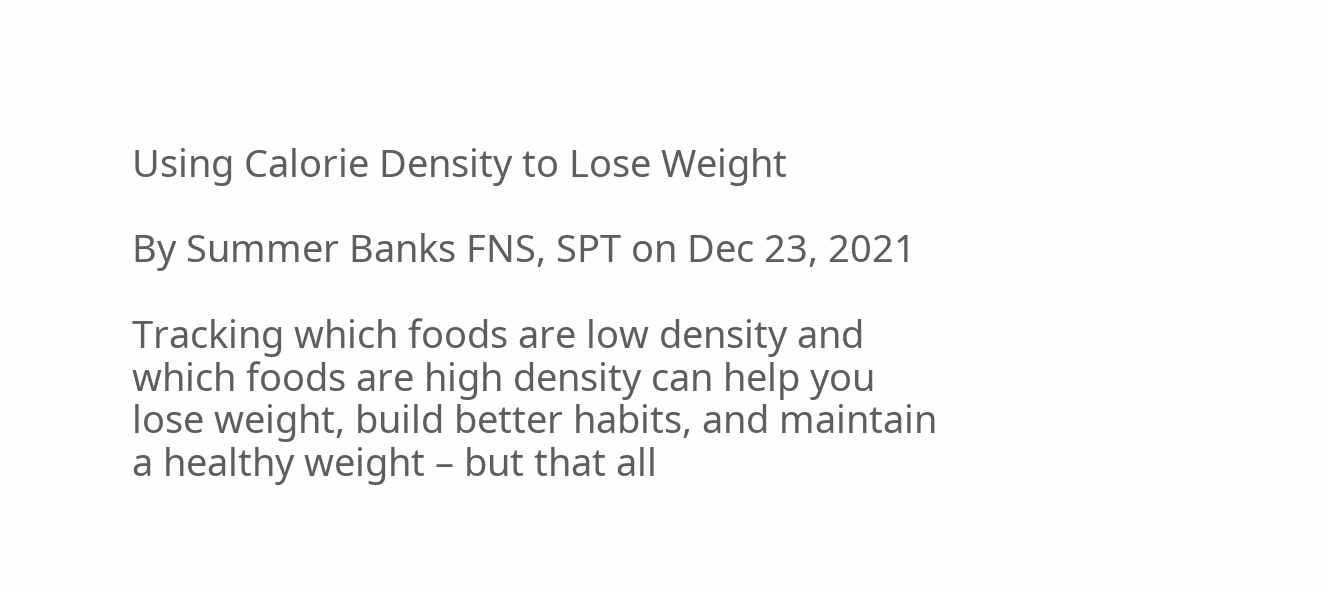Using Calorie Density to Lose Weight

By Summer Banks FNS, SPT on Dec 23, 2021

Tracking which foods are low density and which foods are high density can help you lose weight, build better habits, and maintain a healthy weight – but that all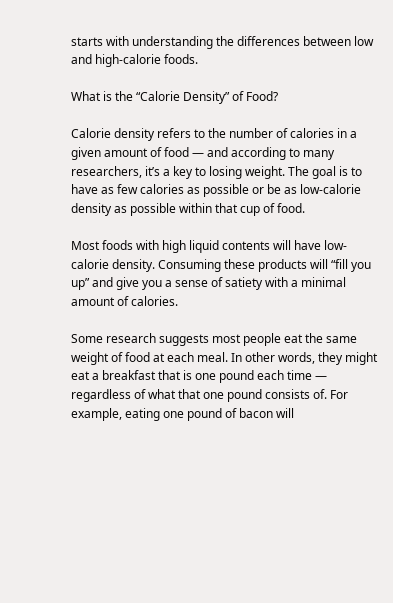starts with understanding the differences between low and high-calorie foods.

What is the “Calorie Density” of Food?

Calorie density refers to the number of calories in a given amount of food — and according to many researchers, it’s a key to losing weight. The goal is to have as few calories as possible or be as low-calorie density as possible within that cup of food.

Most foods with high liquid contents will have low-calorie density. Consuming these products will “fill you up” and give you a sense of satiety with a minimal amount of calories.

Some research suggests most people eat the same weight of food at each meal. In other words, they might eat a breakfast that is one pound each time — regardless of what that one pound consists of. For example, eating one pound of bacon will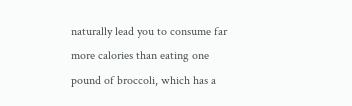naturally lead you to consume far more calories than eating one pound of broccoli, which has a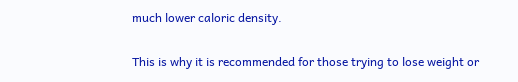much lower caloric density.

This is why it is recommended for those trying to lose weight or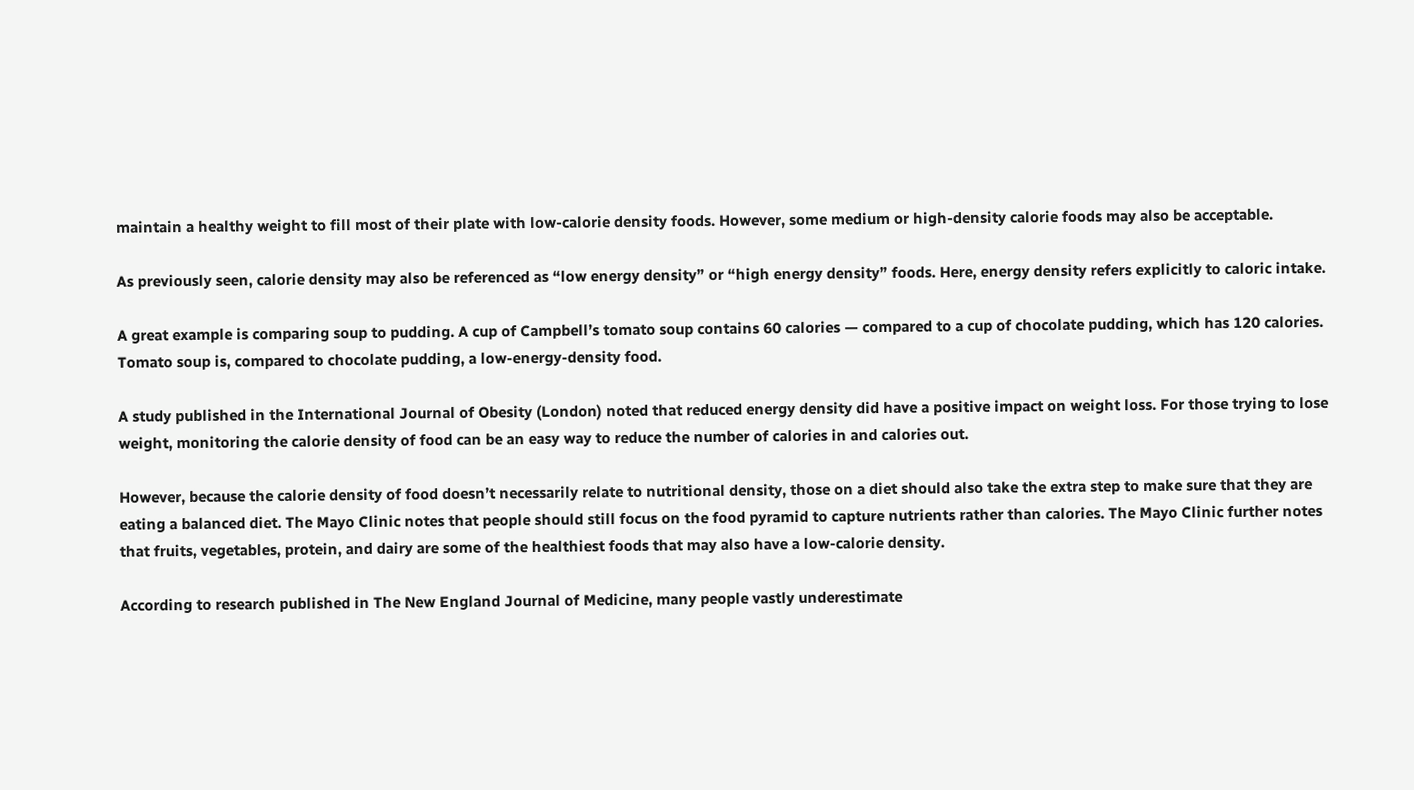maintain a healthy weight to fill most of their plate with low-calorie density foods. However, some medium or high-density calorie foods may also be acceptable.

As previously seen, calorie density may also be referenced as “low energy density” or “high energy density” foods. Here, energy density refers explicitly to caloric intake.

A great example is comparing soup to pudding. A cup of Campbell’s tomato soup contains 60 calories — compared to a cup of chocolate pudding, which has 120 calories. Tomato soup is, compared to chocolate pudding, a low-energy-density food.

A study published in the International Journal of Obesity (London) noted that reduced energy density did have a positive impact on weight loss. For those trying to lose weight, monitoring the calorie density of food can be an easy way to reduce the number of calories in and calories out.

However, because the calorie density of food doesn’t necessarily relate to nutritional density, those on a diet should also take the extra step to make sure that they are eating a balanced diet. The Mayo Clinic notes that people should still focus on the food pyramid to capture nutrients rather than calories. The Mayo Clinic further notes that fruits, vegetables, protein, and dairy are some of the healthiest foods that may also have a low-calorie density.

According to research published in The New England Journal of Medicine, many people vastly underestimate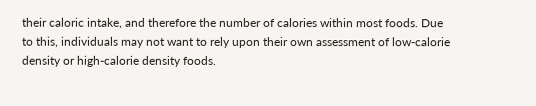their caloric intake, and therefore the number of calories within most foods. Due to this, individuals may not want to rely upon their own assessment of low-calorie density or high-calorie density foods.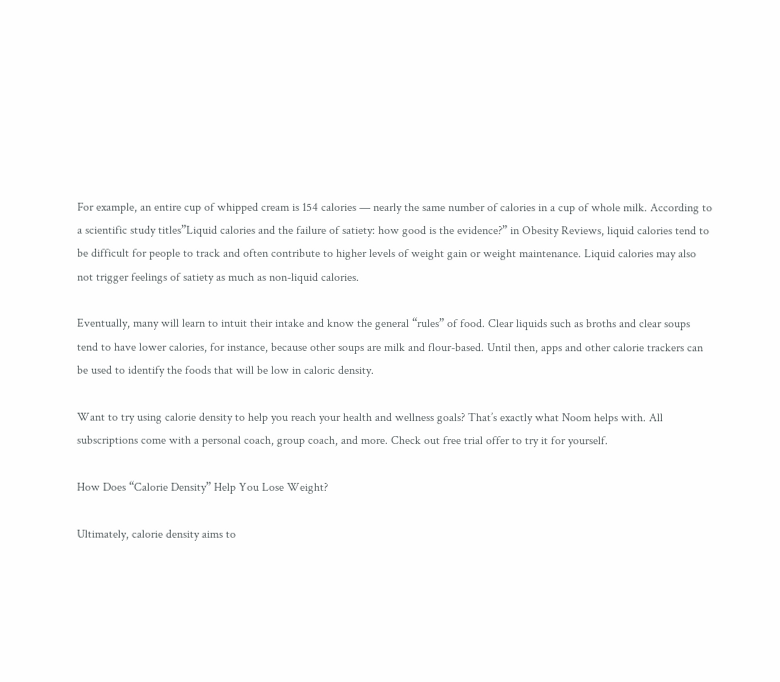For example, an entire cup of whipped cream is 154 calories — nearly the same number of calories in a cup of whole milk. According to a scientific study titles”Liquid calories and the failure of satiety: how good is the evidence?” in Obesity Reviews, liquid calories tend to be difficult for people to track and often contribute to higher levels of weight gain or weight maintenance. Liquid calories may also not trigger feelings of satiety as much as non-liquid calories.

Eventually, many will learn to intuit their intake and know the general “rules” of food. Clear liquids such as broths and clear soups tend to have lower calories, for instance, because other soups are milk and flour-based. Until then, apps and other calorie trackers can be used to identify the foods that will be low in caloric density.

Want to try using calorie density to help you reach your health and wellness goals? That’s exactly what Noom helps with. All subscriptions come with a personal coach, group coach, and more. Check out free trial offer to try it for yourself.

How Does “Calorie Density” Help You Lose Weight?

Ultimately, calorie density aims to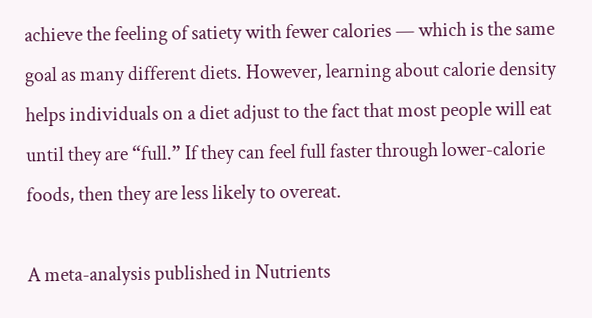achieve the feeling of satiety with fewer calories — which is the same goal as many different diets. However, learning about calorie density helps individuals on a diet adjust to the fact that most people will eat until they are “full.” If they can feel full faster through lower-calorie foods, then they are less likely to overeat.

A meta-analysis published in Nutrients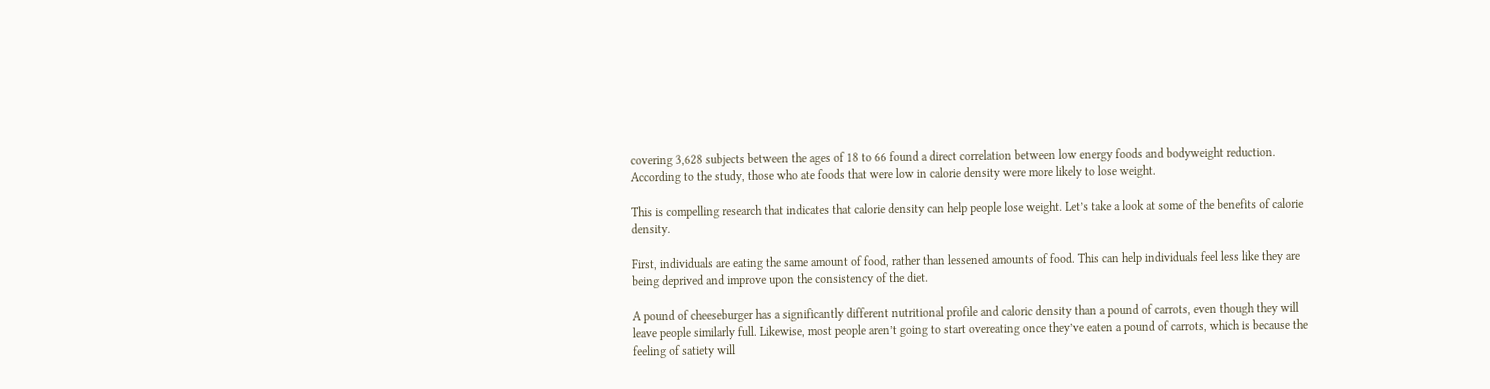covering 3,628 subjects between the ages of 18 to 66 found a direct correlation between low energy foods and bodyweight reduction. According to the study, those who ate foods that were low in calorie density were more likely to lose weight.

This is compelling research that indicates that calorie density can help people lose weight. Let’s take a look at some of the benefits of calorie density.

First, individuals are eating the same amount of food, rather than lessened amounts of food. This can help individuals feel less like they are being deprived and improve upon the consistency of the diet.

A pound of cheeseburger has a significantly different nutritional profile and caloric density than a pound of carrots, even though they will leave people similarly full. Likewise, most people aren’t going to start overeating once they’ve eaten a pound of carrots, which is because the feeling of satiety will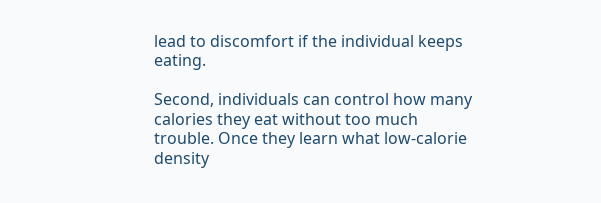lead to discomfort if the individual keeps eating.

Second, individuals can control how many calories they eat without too much trouble. Once they learn what low-calorie density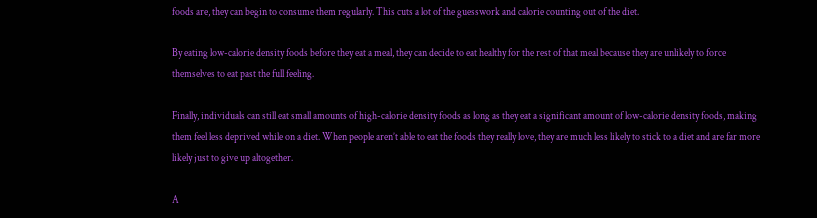foods are, they can begin to consume them regularly. This cuts a lot of the guesswork and calorie counting out of the diet.

By eating low-calorie density foods before they eat a meal, they can decide to eat healthy for the rest of that meal because they are unlikely to force themselves to eat past the full feeling.

Finally, individuals can still eat small amounts of high-calorie density foods as long as they eat a significant amount of low-calorie density foods, making them feel less deprived while on a diet. When people aren’t able to eat the foods they really love, they are much less likely to stick to a diet and are far more likely just to give up altogether.

A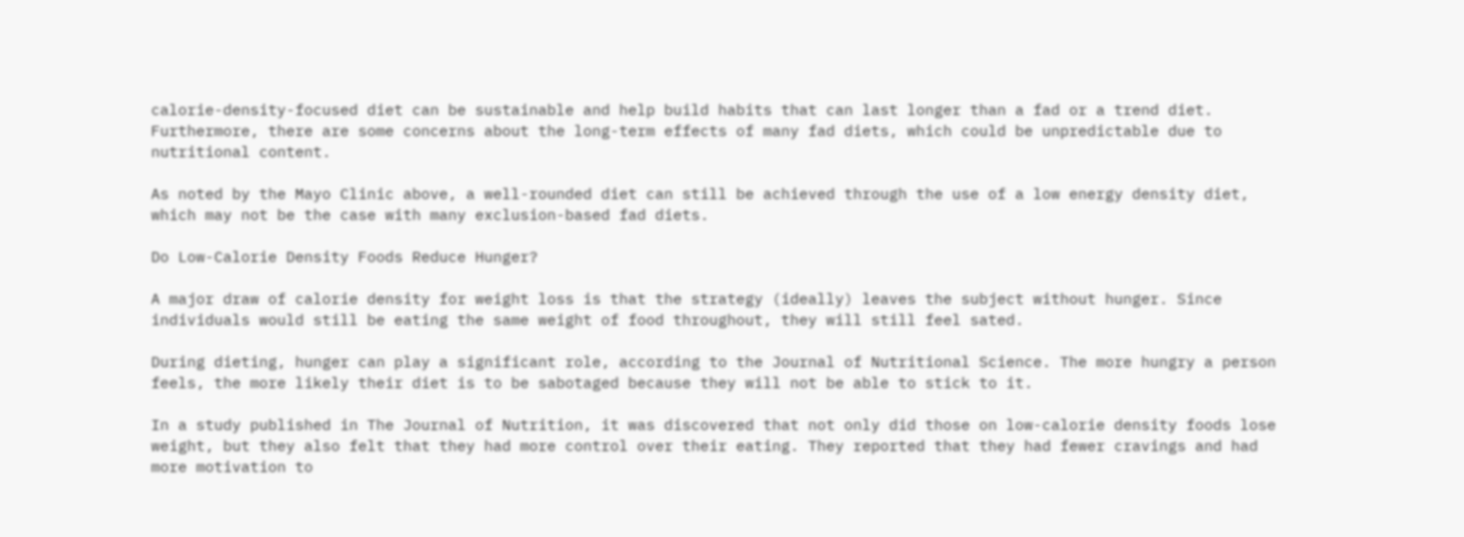calorie-density-focused diet can be sustainable and help build habits that can last longer than a fad or a trend diet. Furthermore, there are some concerns about the long-term effects of many fad diets, which could be unpredictable due to nutritional content.

As noted by the Mayo Clinic above, a well-rounded diet can still be achieved through the use of a low energy density diet, which may not be the case with many exclusion-based fad diets.

Do Low-Calorie Density Foods Reduce Hunger?

A major draw of calorie density for weight loss is that the strategy (ideally) leaves the subject without hunger. Since individuals would still be eating the same weight of food throughout, they will still feel sated.

During dieting, hunger can play a significant role, according to the Journal of Nutritional Science. The more hungry a person feels, the more likely their diet is to be sabotaged because they will not be able to stick to it.

In a study published in The Journal of Nutrition, it was discovered that not only did those on low-calorie density foods lose weight, but they also felt that they had more control over their eating. They reported that they had fewer cravings and had more motivation to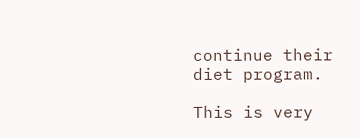continue their diet program.

This is very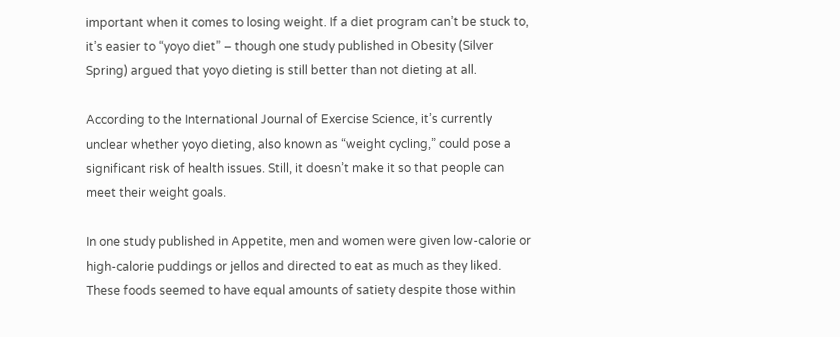important when it comes to losing weight. If a diet program can’t be stuck to, it’s easier to “yoyo diet” – though one study published in Obesity (Silver Spring) argued that yoyo dieting is still better than not dieting at all.

According to the International Journal of Exercise Science, it’s currently unclear whether yoyo dieting, also known as “weight cycling,” could pose a significant risk of health issues. Still, it doesn’t make it so that people can meet their weight goals.

In one study published in Appetite, men and women were given low-calorie or high-calorie puddings or jellos and directed to eat as much as they liked. These foods seemed to have equal amounts of satiety despite those within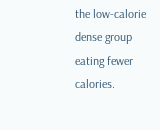the low-calorie dense group eating fewer calories.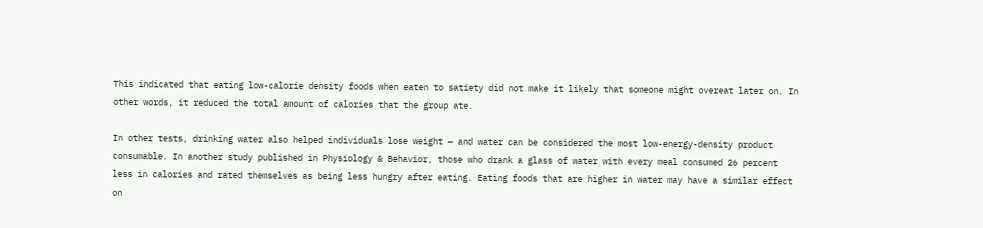This indicated that eating low-calorie density foods when eaten to satiety did not make it likely that someone might overeat later on. In other words, it reduced the total amount of calories that the group ate.

In other tests, drinking water also helped individuals lose weight — and water can be considered the most low-energy-density product consumable. In another study published in Physiology & Behavior, those who drank a glass of water with every meal consumed 26 percent less in calories and rated themselves as being less hungry after eating. Eating foods that are higher in water may have a similar effect on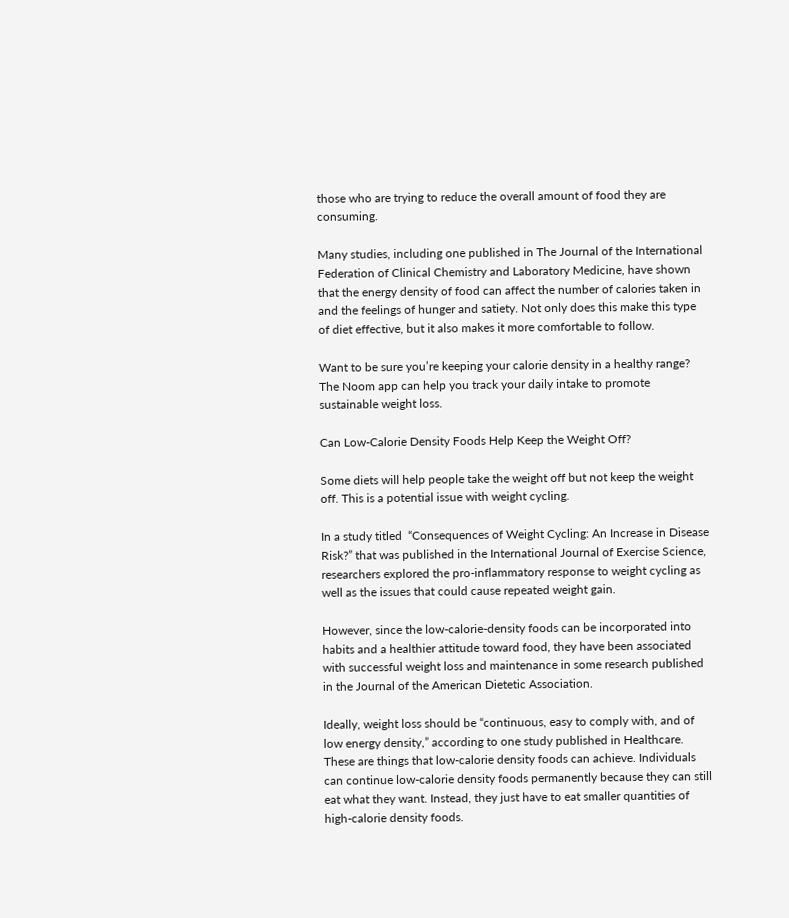those who are trying to reduce the overall amount of food they are consuming.

Many studies, including one published in The Journal of the International Federation of Clinical Chemistry and Laboratory Medicine, have shown that the energy density of food can affect the number of calories taken in and the feelings of hunger and satiety. Not only does this make this type of diet effective, but it also makes it more comfortable to follow.

Want to be sure you’re keeping your calorie density in a healthy range? The Noom app can help you track your daily intake to promote sustainable weight loss.

Can Low-Calorie Density Foods Help Keep the Weight Off?

Some diets will help people take the weight off but not keep the weight off. This is a potential issue with weight cycling.

In a study titled  “Consequences of Weight Cycling: An Increase in Disease Risk?” that was published in the International Journal of Exercise Science, researchers explored the pro-inflammatory response to weight cycling as well as the issues that could cause repeated weight gain.

However, since the low-calorie-density foods can be incorporated into habits and a healthier attitude toward food, they have been associated with successful weight loss and maintenance in some research published in the Journal of the American Dietetic Association.

Ideally, weight loss should be “continuous, easy to comply with, and of low energy density,” according to one study published in Healthcare. These are things that low-calorie density foods can achieve. Individuals can continue low-calorie density foods permanently because they can still eat what they want. Instead, they just have to eat smaller quantities of high-calorie density foods.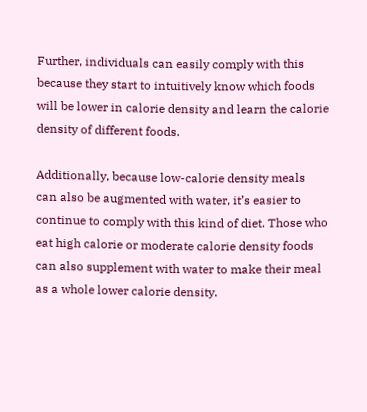Further, individuals can easily comply with this because they start to intuitively know which foods will be lower in calorie density and learn the calorie density of different foods.

Additionally, because low-calorie density meals can also be augmented with water, it’s easier to continue to comply with this kind of diet. Those who eat high calorie or moderate calorie density foods can also supplement with water to make their meal as a whole lower calorie density.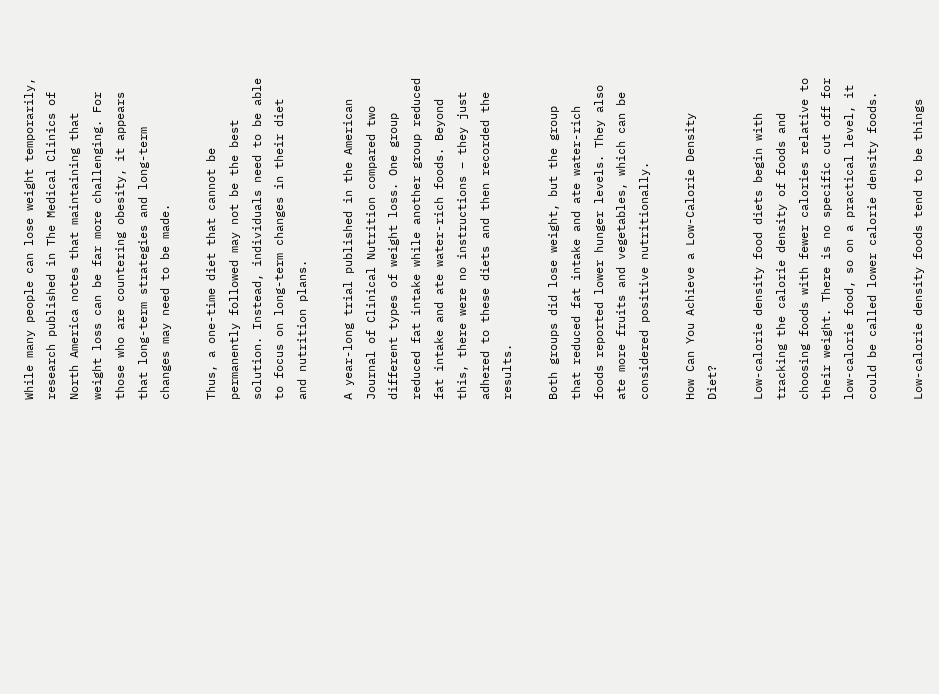While many people can lose weight temporarily, research published in The Medical Clinics of North America notes that maintaining that weight loss can be far more challenging. For those who are countering obesity, it appears that long-term strategies and long-term changes may need to be made.

Thus, a one-time diet that cannot be permanently followed may not be the best solution. Instead, individuals need to be able to focus on long-term changes in their diet and nutrition plans.

A year-long trial published in the American Journal of Clinical Nutrition compared two different types of weight loss. One group reduced fat intake while another group reduced fat intake and ate water-rich foods. Beyond this, there were no instructions – they just adhered to these diets and then recorded the results.

Both groups did lose weight, but the group that reduced fat intake and ate water-rich foods reported lower hunger levels. They also ate more fruits and vegetables, which can be considered positive nutritionally.

How Can You Achieve a Low-Calorie Density Diet?

Low-calorie density food diets begin with tracking the calorie density of foods and choosing foods with fewer calories relative to their weight. There is no specific cut off for low-calorie food, so on a practical level, it could be called lower calorie density foods.

Low-calorie density foods tend to be things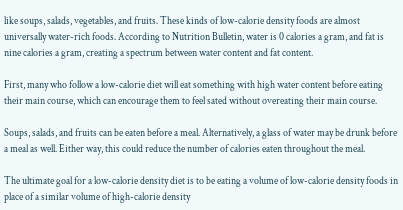like soups, salads, vegetables, and fruits. These kinds of low-calorie density foods are almost universally water-rich foods. According to Nutrition Bulletin, water is 0 calories a gram, and fat is nine calories a gram, creating a spectrum between water content and fat content.

First, many who follow a low-calorie diet will eat something with high water content before eating their main course, which can encourage them to feel sated without overeating their main course.

Soups, salads, and fruits can be eaten before a meal. Alternatively, a glass of water may be drunk before a meal as well. Either way, this could reduce the number of calories eaten throughout the meal.

The ultimate goal for a low-calorie density diet is to be eating a volume of low-calorie density foods in place of a similar volume of high-calorie density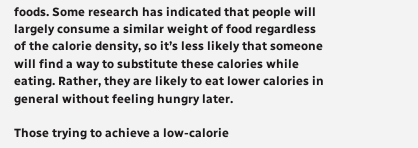foods. Some research has indicated that people will largely consume a similar weight of food regardless of the calorie density, so it’s less likely that someone will find a way to substitute these calories while eating. Rather, they are likely to eat lower calories in general without feeling hungry later.

Those trying to achieve a low-calorie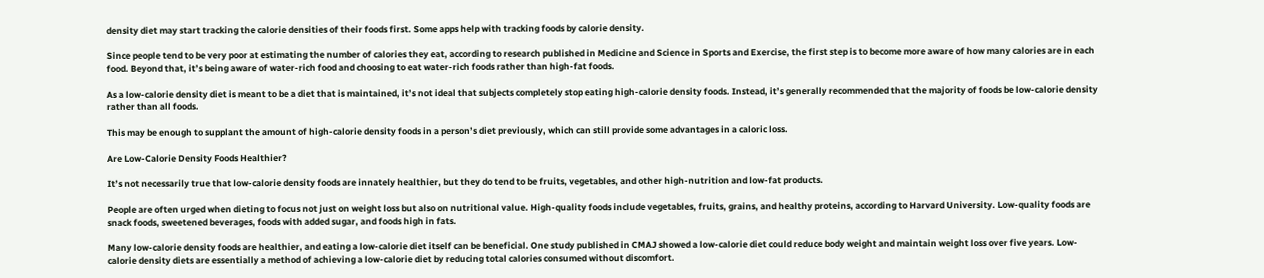density diet may start tracking the calorie densities of their foods first. Some apps help with tracking foods by calorie density.

Since people tend to be very poor at estimating the number of calories they eat, according to research published in Medicine and Science in Sports and Exercise, the first step is to become more aware of how many calories are in each food. Beyond that, it’s being aware of water-rich food and choosing to eat water-rich foods rather than high-fat foods.

As a low-calorie density diet is meant to be a diet that is maintained, it’s not ideal that subjects completely stop eating high-calorie density foods. Instead, it’s generally recommended that the majority of foods be low-calorie density rather than all foods.

This may be enough to supplant the amount of high-calorie density foods in a person’s diet previously, which can still provide some advantages in a caloric loss.

Are Low-Calorie Density Foods Healthier?

It’s not necessarily true that low-calorie density foods are innately healthier, but they do tend to be fruits, vegetables, and other high-nutrition and low-fat products.

People are often urged when dieting to focus not just on weight loss but also on nutritional value. High-quality foods include vegetables, fruits, grains, and healthy proteins, according to Harvard University. Low-quality foods are snack foods, sweetened beverages, foods with added sugar, and foods high in fats.

Many low-calorie density foods are healthier, and eating a low-calorie diet itself can be beneficial. One study published in CMAJ showed a low-calorie diet could reduce body weight and maintain weight loss over five years. Low-calorie density diets are essentially a method of achieving a low-calorie diet by reducing total calories consumed without discomfort.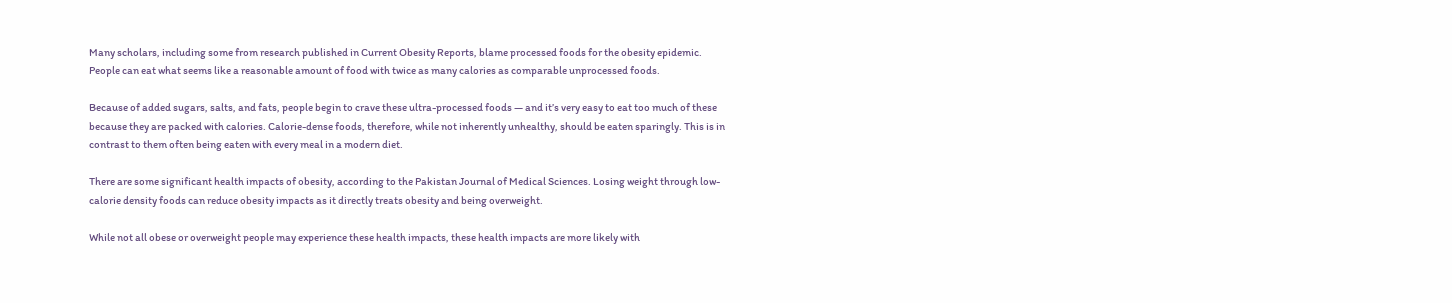Many scholars, including some from research published in Current Obesity Reports, blame processed foods for the obesity epidemic. People can eat what seems like a reasonable amount of food with twice as many calories as comparable unprocessed foods.

Because of added sugars, salts, and fats, people begin to crave these ultra-processed foods — and it’s very easy to eat too much of these because they are packed with calories. Calorie-dense foods, therefore, while not inherently unhealthy, should be eaten sparingly. This is in contrast to them often being eaten with every meal in a modern diet.

There are some significant health impacts of obesity, according to the Pakistan Journal of Medical Sciences. Losing weight through low-calorie density foods can reduce obesity impacts as it directly treats obesity and being overweight.

While not all obese or overweight people may experience these health impacts, these health impacts are more likely with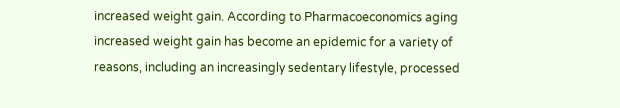increased weight gain. According to Pharmacoeconomics aging increased weight gain has become an epidemic for a variety of reasons, including an increasingly sedentary lifestyle, processed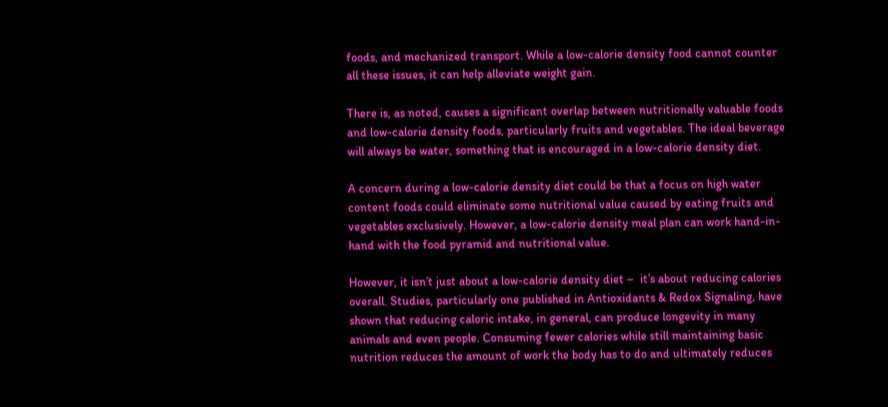foods, and mechanized transport. While a low-calorie density food cannot counter all these issues, it can help alleviate weight gain.

There is, as noted, causes a significant overlap between nutritionally valuable foods and low-calorie density foods, particularly fruits and vegetables. The ideal beverage will always be water, something that is encouraged in a low-calorie density diet.

A concern during a low-calorie density diet could be that a focus on high water content foods could eliminate some nutritional value caused by eating fruits and vegetables exclusively. However, a low-calorie density meal plan can work hand-in-hand with the food pyramid and nutritional value.

However, it isn’t just about a low-calorie density diet –  it’s about reducing calories overall. Studies, particularly one published in Antioxidants & Redox Signaling, have shown that reducing caloric intake, in general, can produce longevity in many animals and even people. Consuming fewer calories while still maintaining basic nutrition reduces the amount of work the body has to do and ultimately reduces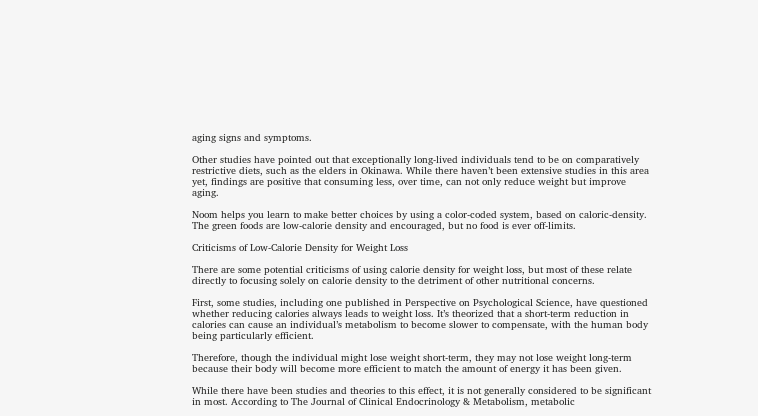aging signs and symptoms.

Other studies have pointed out that exceptionally long-lived individuals tend to be on comparatively restrictive diets, such as the elders in Okinawa. While there haven’t been extensive studies in this area yet, findings are positive that consuming less, over time, can not only reduce weight but improve aging.

Noom helps you learn to make better choices by using a color-coded system, based on caloric-density. The green foods are low-calorie density and encouraged, but no food is ever off-limits.

Criticisms of Low-Calorie Density for Weight Loss

There are some potential criticisms of using calorie density for weight loss, but most of these relate directly to focusing solely on calorie density to the detriment of other nutritional concerns.

First, some studies, including one published in Perspective on Psychological Science, have questioned whether reducing calories always leads to weight loss. It’s theorized that a short-term reduction in calories can cause an individual’s metabolism to become slower to compensate, with the human body being particularly efficient.

Therefore, though the individual might lose weight short-term, they may not lose weight long-term because their body will become more efficient to match the amount of energy it has been given.

While there have been studies and theories to this effect, it is not generally considered to be significant in most. According to The Journal of Clinical Endocrinology & Metabolism, metabolic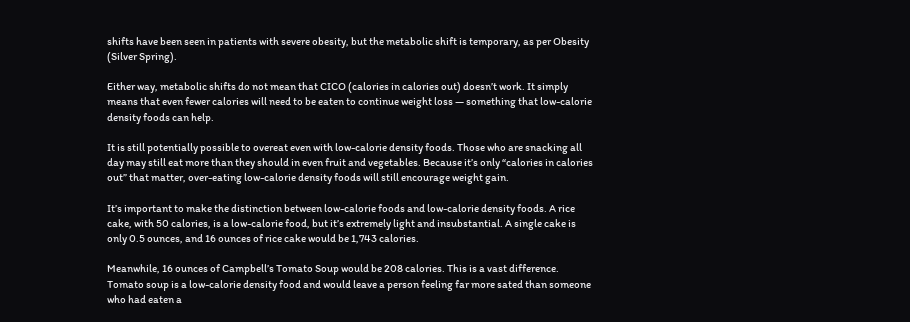shifts have been seen in patients with severe obesity, but the metabolic shift is temporary, as per Obesity (Silver Spring).

Either way, metabolic shifts do not mean that CICO (calories in calories out) doesn’t work. It simply means that even fewer calories will need to be eaten to continue weight loss — something that low-calorie density foods can help.

It is still potentially possible to overeat even with low-calorie density foods. Those who are snacking all day may still eat more than they should in even fruit and vegetables. Because it’s only “calories in calories out” that matter, over-eating low-calorie density foods will still encourage weight gain.

It’s important to make the distinction between low-calorie foods and low-calorie density foods. A rice cake, with 50 calories, is a low-calorie food, but it’s extremely light and insubstantial. A single cake is only 0.5 ounces, and 16 ounces of rice cake would be 1,743 calories.

Meanwhile, 16 ounces of Campbell’s Tomato Soup would be 208 calories. This is a vast difference. Tomato soup is a low-calorie density food and would leave a person feeling far more sated than someone who had eaten a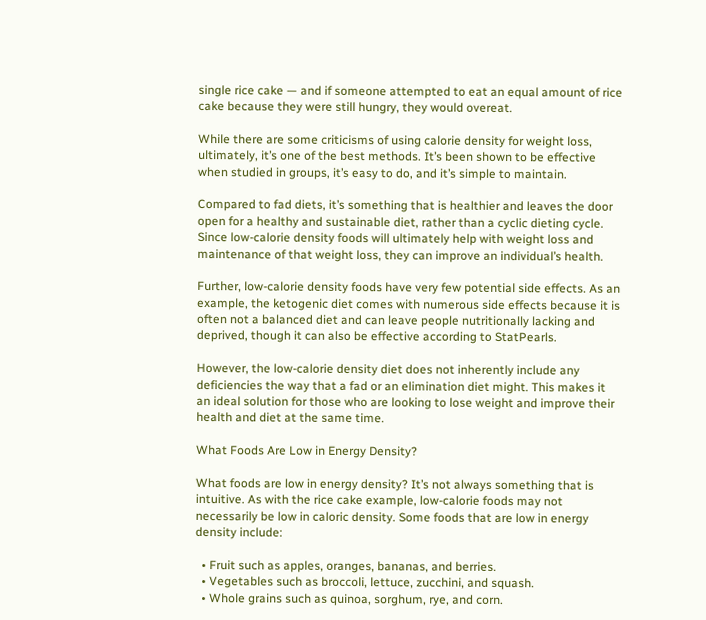single rice cake — and if someone attempted to eat an equal amount of rice cake because they were still hungry, they would overeat.

While there are some criticisms of using calorie density for weight loss, ultimately, it’s one of the best methods. It’s been shown to be effective when studied in groups, it’s easy to do, and it’s simple to maintain.

Compared to fad diets, it’s something that is healthier and leaves the door open for a healthy and sustainable diet, rather than a cyclic dieting cycle. Since low-calorie density foods will ultimately help with weight loss and maintenance of that weight loss, they can improve an individual’s health.

Further, low-calorie density foods have very few potential side effects. As an example, the ketogenic diet comes with numerous side effects because it is often not a balanced diet and can leave people nutritionally lacking and deprived, though it can also be effective according to StatPearls.

However, the low-calorie density diet does not inherently include any deficiencies the way that a fad or an elimination diet might. This makes it an ideal solution for those who are looking to lose weight and improve their health and diet at the same time.

What Foods Are Low in Energy Density?

What foods are low in energy density? It’s not always something that is intuitive. As with the rice cake example, low-calorie foods may not necessarily be low in caloric density. Some foods that are low in energy density include:

  • Fruit such as apples, oranges, bananas, and berries.
  • Vegetables such as broccoli, lettuce, zucchini, and squash.
  • Whole grains such as quinoa, sorghum, rye, and corn.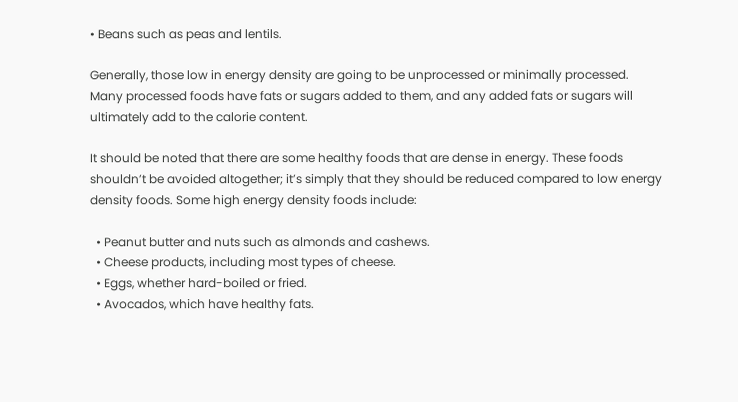• Beans such as peas and lentils.

Generally, those low in energy density are going to be unprocessed or minimally processed. Many processed foods have fats or sugars added to them, and any added fats or sugars will ultimately add to the calorie content.

It should be noted that there are some healthy foods that are dense in energy. These foods shouldn’t be avoided altogether; it’s simply that they should be reduced compared to low energy density foods. Some high energy density foods include:

  • Peanut butter and nuts such as almonds and cashews.
  • Cheese products, including most types of cheese.
  • Eggs, whether hard-boiled or fried.
  • Avocados, which have healthy fats.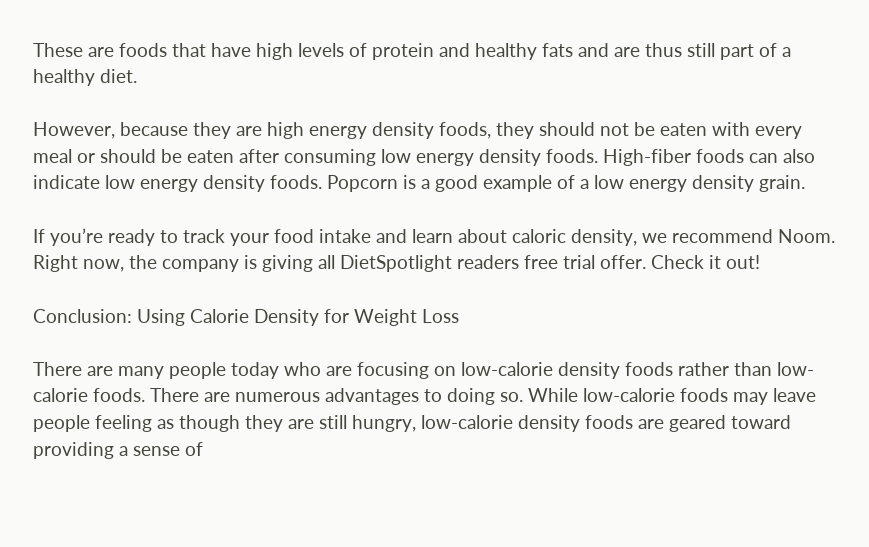These are foods that have high levels of protein and healthy fats and are thus still part of a healthy diet.

However, because they are high energy density foods, they should not be eaten with every meal or should be eaten after consuming low energy density foods. High-fiber foods can also indicate low energy density foods. Popcorn is a good example of a low energy density grain.

If you’re ready to track your food intake and learn about caloric density, we recommend Noom. Right now, the company is giving all DietSpotlight readers free trial offer. Check it out!

Conclusion: Using Calorie Density for Weight Loss

There are many people today who are focusing on low-calorie density foods rather than low-calorie foods. There are numerous advantages to doing so. While low-calorie foods may leave people feeling as though they are still hungry, low-calorie density foods are geared toward providing a sense of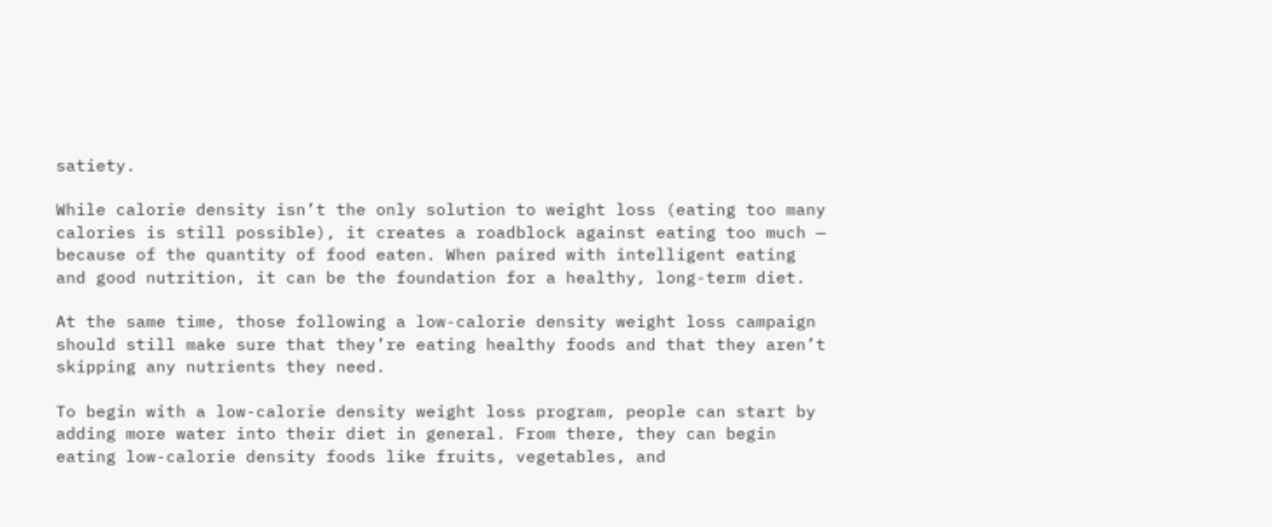satiety.

While calorie density isn’t the only solution to weight loss (eating too many calories is still possible), it creates a roadblock against eating too much — because of the quantity of food eaten. When paired with intelligent eating and good nutrition, it can be the foundation for a healthy, long-term diet.

At the same time, those following a low-calorie density weight loss campaign should still make sure that they’re eating healthy foods and that they aren’t skipping any nutrients they need.

To begin with a low-calorie density weight loss program, people can start by adding more water into their diet in general. From there, they can begin eating low-calorie density foods like fruits, vegetables, and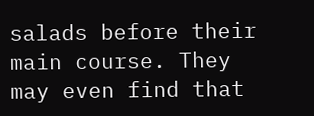salads before their main course. They may even find that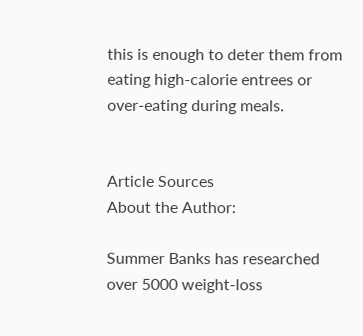this is enough to deter them from eating high-calorie entrees or over-eating during meals.


Article Sources
About the Author:

Summer Banks has researched over 5000 weight-loss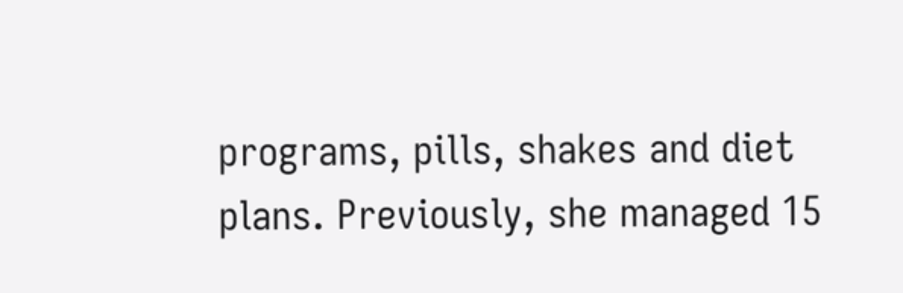programs, pills, shakes and diet plans. Previously, she managed 15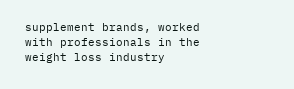supplement brands, worked with professionals in the weight loss industry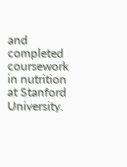and completed coursework in nutrition at Stanford University.